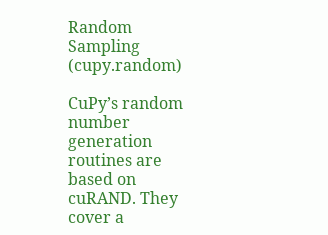Random Sampling (cupy.random)

CuPy’s random number generation routines are based on cuRAND. They cover a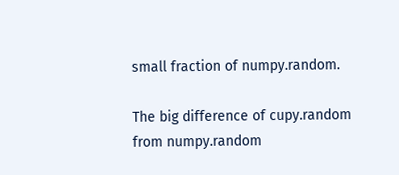small fraction of numpy.random.

The big difference of cupy.random from numpy.random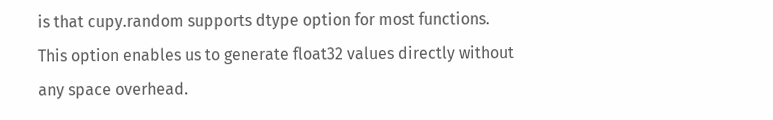is that cupy.random supports dtype option for most functions. This option enables us to generate float32 values directly without any space overhead.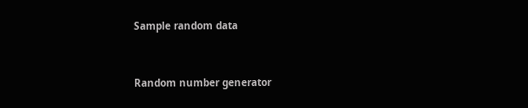Sample random data


Random number generator